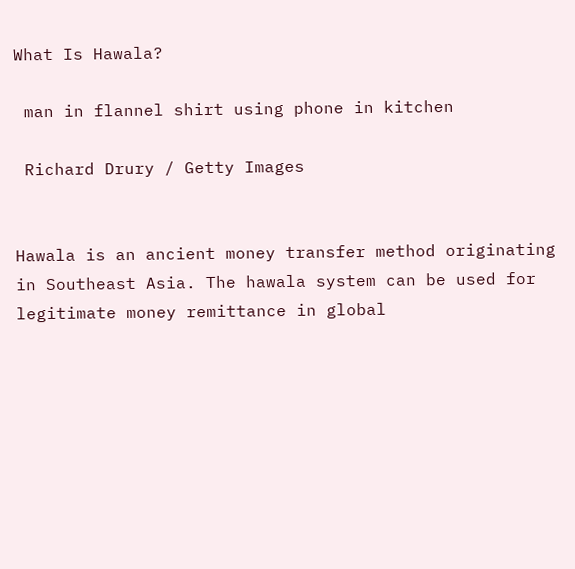What Is Hawala?

 man in flannel shirt using phone in kitchen

 Richard Drury / Getty Images


Hawala is an ancient money transfer method originating in Southeast Asia. The hawala system can be used for legitimate money remittance in global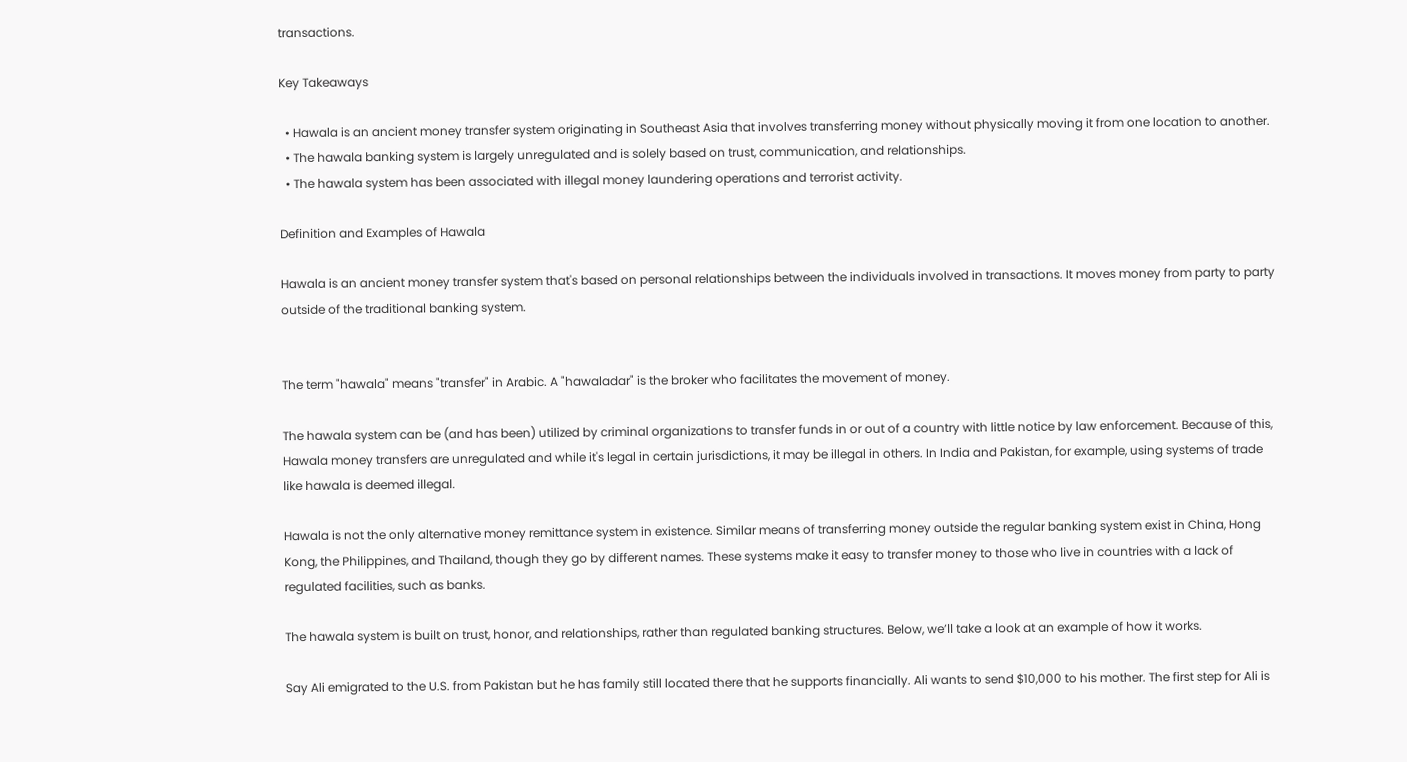transactions.

Key Takeaways

  • Hawala is an ancient money transfer system originating in Southeast Asia that involves transferring money without physically moving it from one location to another.
  • The hawala banking system is largely unregulated and is solely based on trust, communication, and relationships.
  • The hawala system has been associated with illegal money laundering operations and terrorist activity.

Definition and Examples of Hawala

Hawala is an ancient money transfer system that's based on personal relationships between the individuals involved in transactions. It moves money from party to party outside of the traditional banking system.


The term "hawala" means "transfer" in Arabic. A "hawaladar" is the broker who facilitates the movement of money.

The hawala system can be (and has been) utilized by criminal organizations to transfer funds in or out of a country with little notice by law enforcement. Because of this, Hawala money transfers are unregulated and while it's legal in certain jurisdictions, it may be illegal in others. In India and Pakistan, for example, using systems of trade like hawala is deemed illegal.

Hawala is not the only alternative money remittance system in existence. Similar means of transferring money outside the regular banking system exist in China, Hong Kong, the Philippines, and Thailand, though they go by different names. These systems make it easy to transfer money to those who live in countries with a lack of regulated facilities, such as banks.

The hawala system is built on trust, honor, and relationships, rather than regulated banking structures. Below, we’ll take a look at an example of how it works.

Say Ali emigrated to the U.S. from Pakistan but he has family still located there that he supports financially. Ali wants to send $10,000 to his mother. The first step for Ali is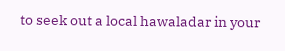to seek out a local hawaladar in your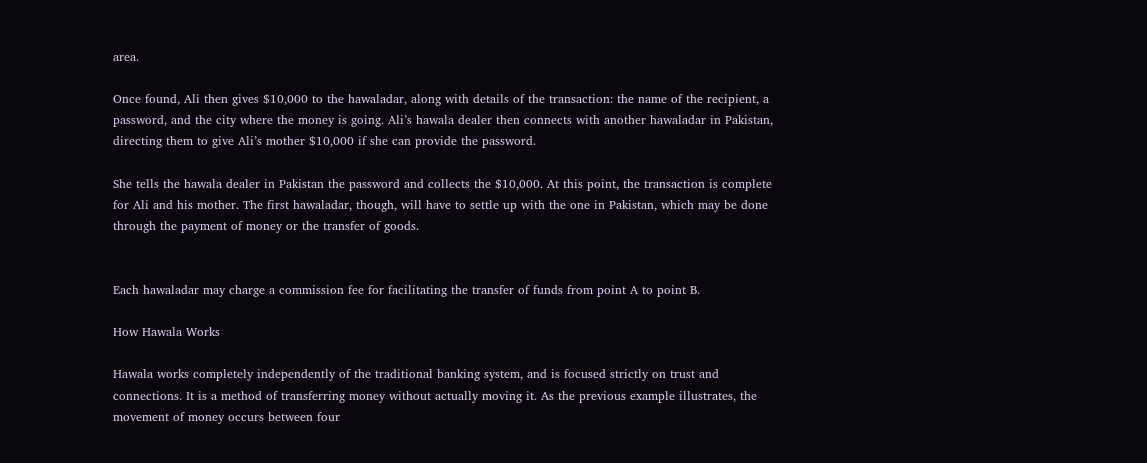area.

Once found, Ali then gives $10,000 to the hawaladar, along with details of the transaction: the name of the recipient, a password, and the city where the money is going. Ali’s hawala dealer then connects with another hawaladar in Pakistan, directing them to give Ali’s mother $10,000 if she can provide the password.

She tells the hawala dealer in Pakistan the password and collects the $10,000. At this point, the transaction is complete for Ali and his mother. The first hawaladar, though, will have to settle up with the one in Pakistan, which may be done through the payment of money or the transfer of goods.


Each hawaladar may charge a commission fee for facilitating the transfer of funds from point A to point B.

How Hawala Works

Hawala works completely independently of the traditional banking system, and is focused strictly on trust and connections. It is a method of transferring money without actually moving it. As the previous example illustrates, the movement of money occurs between four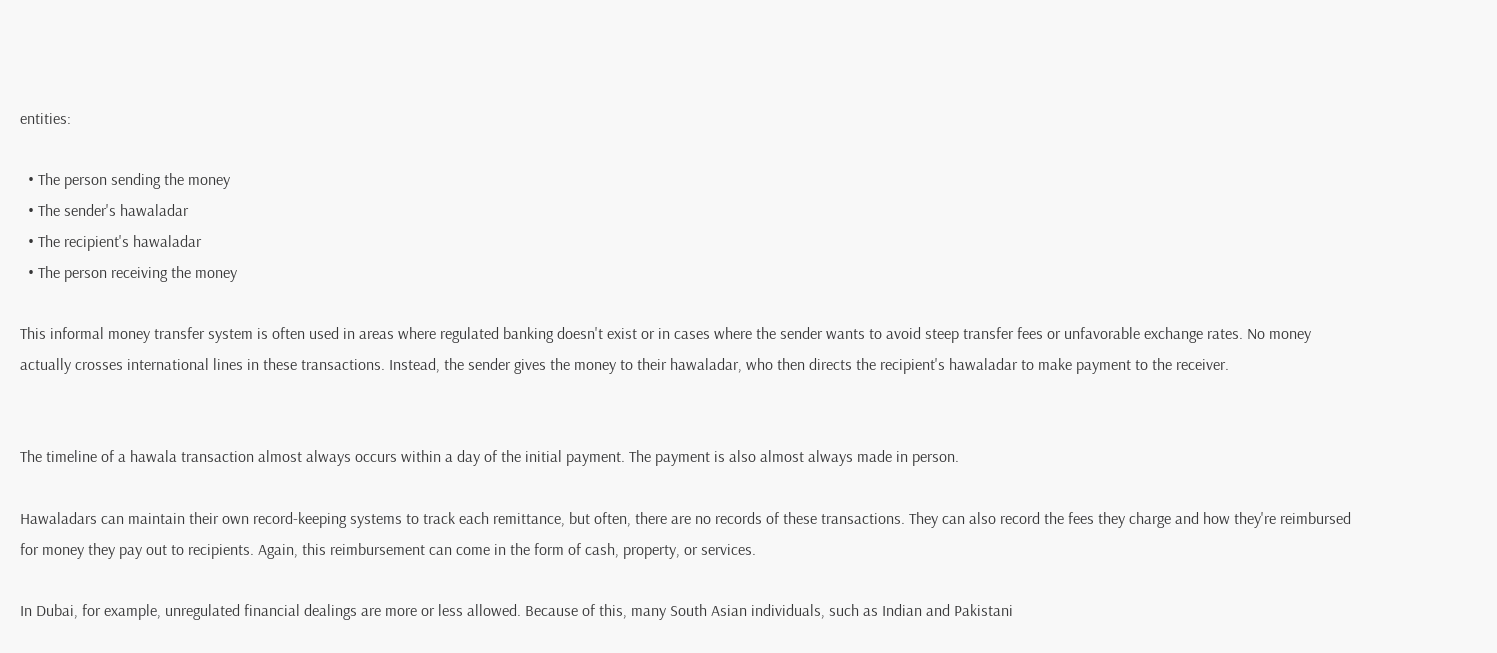entities:

  • The person sending the money
  • The sender's hawaladar
  • The recipient's hawaladar
  • The person receiving the money

This informal money transfer system is often used in areas where regulated banking doesn't exist or in cases where the sender wants to avoid steep transfer fees or unfavorable exchange rates. No money actually crosses international lines in these transactions. Instead, the sender gives the money to their hawaladar, who then directs the recipient's hawaladar to make payment to the receiver.


The timeline of a hawala transaction almost always occurs within a day of the initial payment. The payment is also almost always made in person.

Hawaladars can maintain their own record-keeping systems to track each remittance, but often, there are no records of these transactions. They can also record the fees they charge and how they're reimbursed for money they pay out to recipients. Again, this reimbursement can come in the form of cash, property, or services.

In Dubai, for example, unregulated financial dealings are more or less allowed. Because of this, many South Asian individuals, such as Indian and Pakistani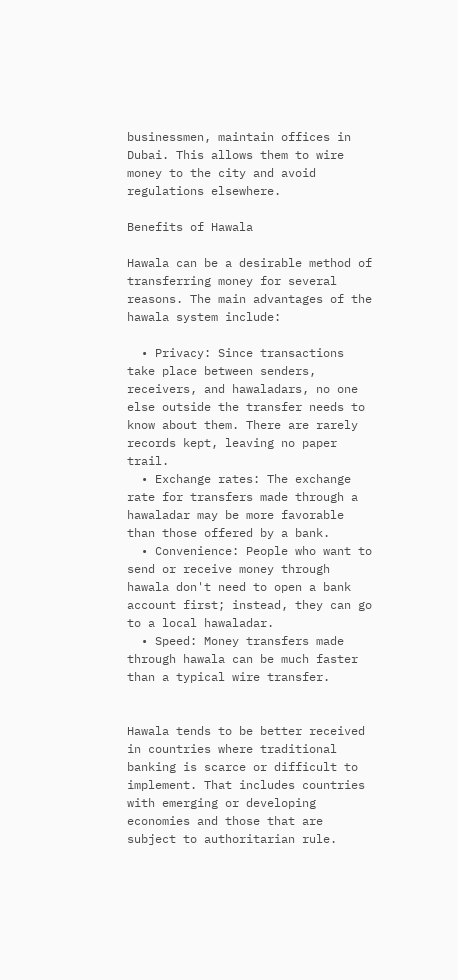businessmen, maintain offices in Dubai. This allows them to wire money to the city and avoid regulations elsewhere.

Benefits of Hawala

Hawala can be a desirable method of transferring money for several reasons. The main advantages of the hawala system include:

  • Privacy: Since transactions take place between senders, receivers, and hawaladars, no one else outside the transfer needs to know about them. There are rarely records kept, leaving no paper trail.
  • Exchange rates: The exchange rate for transfers made through a hawaladar may be more favorable than those offered by a bank.
  • Convenience: People who want to send or receive money through hawala don't need to open a bank account first; instead, they can go to a local hawaladar.
  • Speed: Money transfers made through hawala can be much faster than a typical wire transfer.


Hawala tends to be better received in countries where traditional banking is scarce or difficult to implement. That includes countries with emerging or developing economies and those that are subject to authoritarian rule.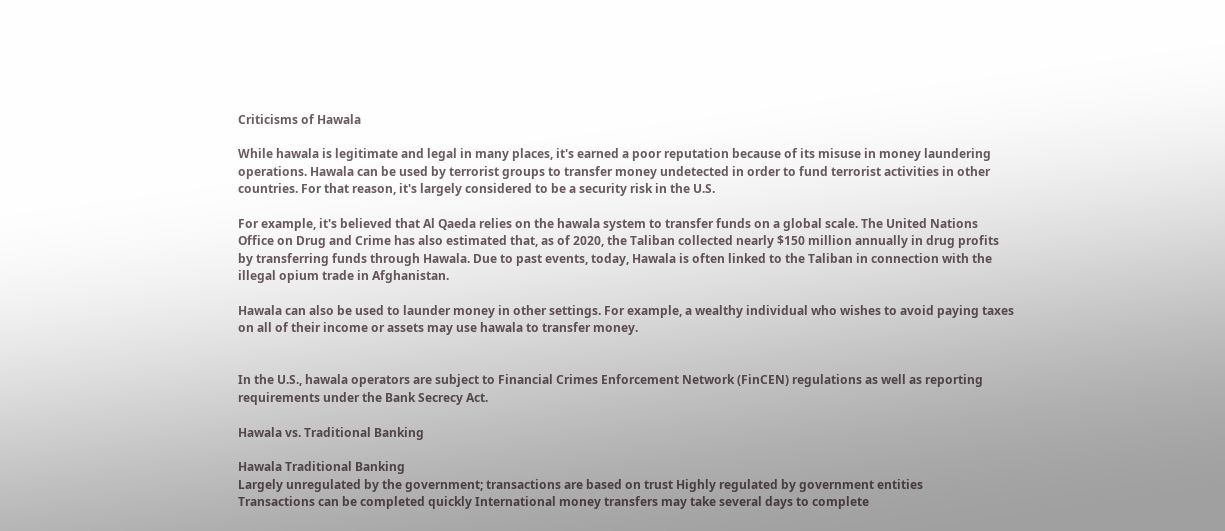Criticisms of Hawala

While hawala is legitimate and legal in many places, it's earned a poor reputation because of its misuse in money laundering operations. Hawala can be used by terrorist groups to transfer money undetected in order to fund terrorist activities in other countries. For that reason, it's largely considered to be a security risk in the U.S.

For example, it's believed that Al Qaeda relies on the hawala system to transfer funds on a global scale. The United Nations Office on Drug and Crime has also estimated that, as of 2020, the Taliban collected nearly $150 million annually in drug profits by transferring funds through Hawala. Due to past events, today, Hawala is often linked to the Taliban in connection with the illegal opium trade in Afghanistan.

Hawala can also be used to launder money in other settings. For example, a wealthy individual who wishes to avoid paying taxes on all of their income or assets may use hawala to transfer money.


In the U.S., hawala operators are subject to Financial Crimes Enforcement Network (FinCEN) regulations as well as reporting requirements under the Bank Secrecy Act.

Hawala vs. Traditional Banking

Hawala Traditional Banking
Largely unregulated by the government; transactions are based on trust Highly regulated by government entities
Transactions can be completed quickly International money transfers may take several days to complete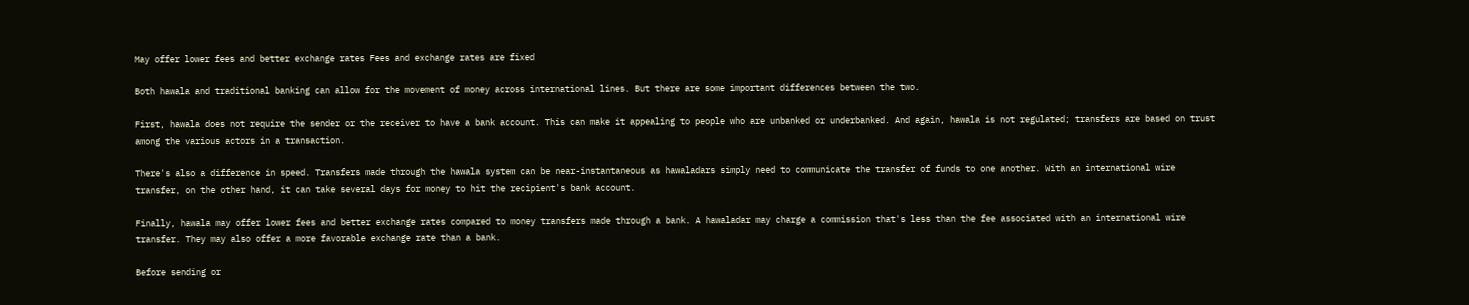May offer lower fees and better exchange rates Fees and exchange rates are fixed

Both hawala and traditional banking can allow for the movement of money across international lines. But there are some important differences between the two.

First, hawala does not require the sender or the receiver to have a bank account. This can make it appealing to people who are unbanked or underbanked. And again, hawala is not regulated; transfers are based on trust among the various actors in a transaction.

There's also a difference in speed. Transfers made through the hawala system can be near-instantaneous as hawaladars simply need to communicate the transfer of funds to one another. With an international wire transfer, on the other hand, it can take several days for money to hit the recipient's bank account.

Finally, hawala may offer lower fees and better exchange rates compared to money transfers made through a bank. A hawaladar may charge a commission that's less than the fee associated with an international wire transfer. They may also offer a more favorable exchange rate than a bank.

Before sending or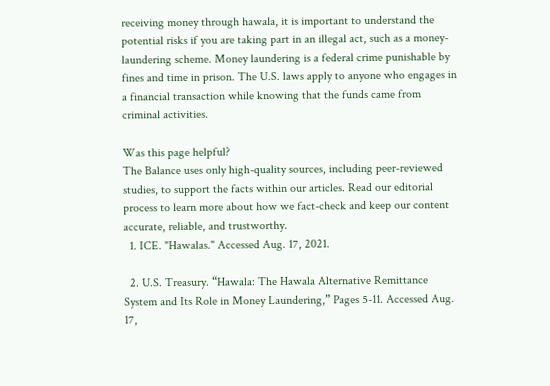receiving money through hawala, it is important to understand the potential risks if you are taking part in an illegal act, such as a money-laundering scheme. Money laundering is a federal crime punishable by fines and time in prison. The U.S. laws apply to anyone who engages in a financial transaction while knowing that the funds came from criminal activities.

Was this page helpful?
The Balance uses only high-quality sources, including peer-reviewed studies, to support the facts within our articles. Read our editorial process to learn more about how we fact-check and keep our content accurate, reliable, and trustworthy.
  1. ICE. "Hawalas." Accessed Aug. 17, 2021.

  2. U.S. Treasury. “Hawala: The Hawala Alternative Remittance System and Its Role in Money Laundering,” Pages 5-11. Accessed Aug. 17,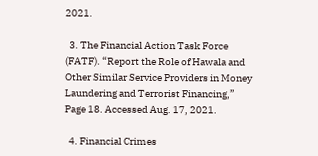2021.

  3. The Financial Action Task Force (FATF). “Report the Role of Hawala and Other Similar Service Providers in Money Laundering and Terrorist Financing,” Page 18. Accessed Aug. 17, 2021.

  4. Financial Crimes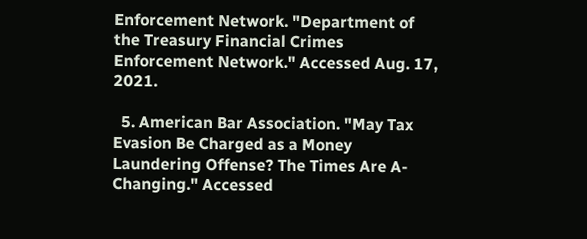Enforcement Network. "Department of the Treasury Financial Crimes Enforcement Network." Accessed Aug. 17, 2021.

  5. American Bar Association. "May Tax Evasion Be Charged as a Money Laundering Offense? The Times Are A-Changing." Accessed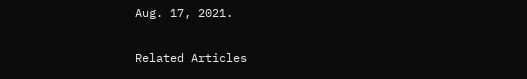Aug. 17, 2021.

Related Articles